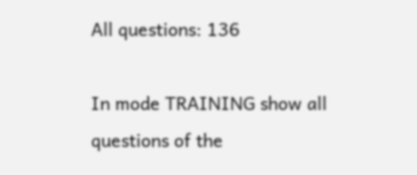All questions: 136

In mode TRAINING show all questions of the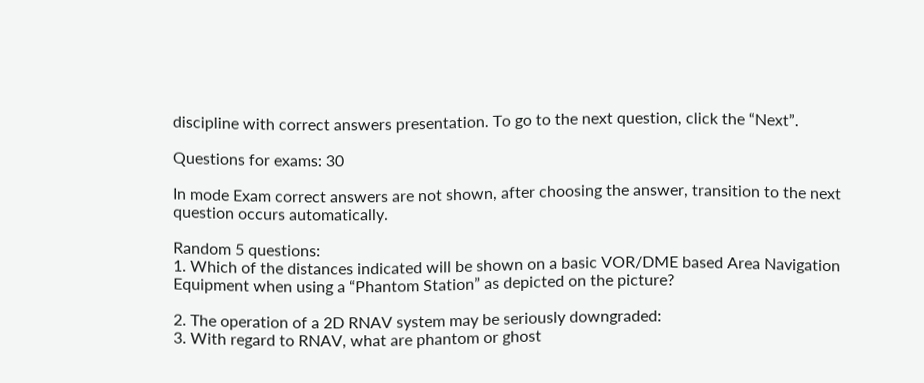discipline with correct answers presentation. To go to the next question, click the “Next”.

Questions for exams: 30

In mode Exam correct answers are not shown, after choosing the answer, transition to the next question occurs automatically.

Random 5 questions:
1. Which of the distances indicated will be shown on a basic VOR/DME based Area Navigation Equipment when using a “Phantom Station” as depicted on the picture?

2. The operation of a 2D RNAV system may be seriously downgraded:
3. With regard to RNAV, what are phantom or ghost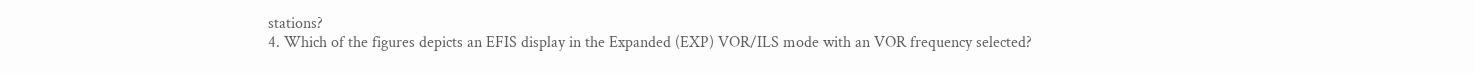stations?
4. Which of the figures depicts an EFIS display in the Expanded (EXP) VOR/ILS mode with an VOR frequency selected?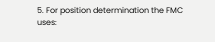5. For position determination the FMC uses: